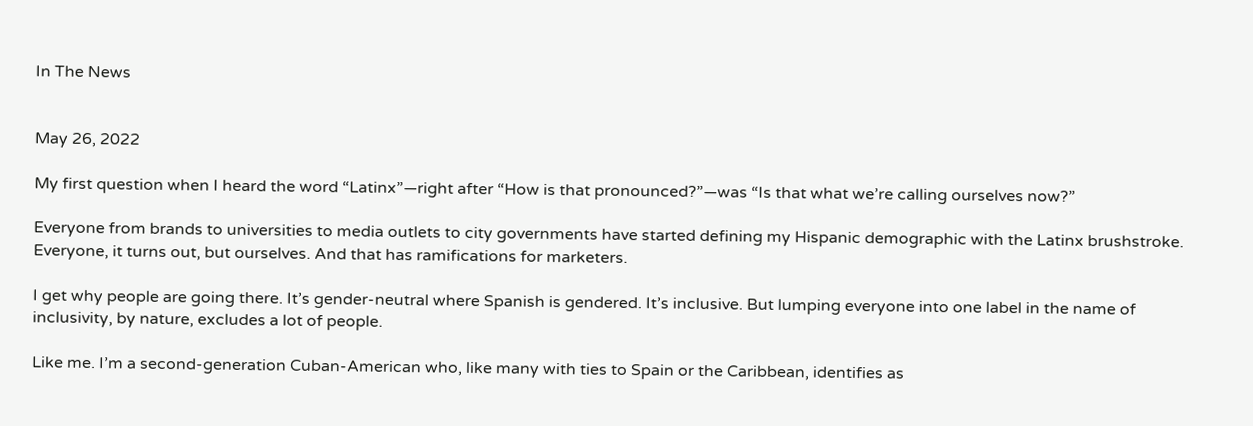In The News


May 26, 2022

My first question when I heard the word “Latinx”—right after “How is that pronounced?”—was “Is that what we’re calling ourselves now?”

Everyone from brands to universities to media outlets to city governments have started defining my Hispanic demographic with the Latinx brushstroke. Everyone, it turns out, but ourselves. And that has ramifications for marketers.

I get why people are going there. It’s gender-neutral where Spanish is gendered. It’s inclusive. But lumping everyone into one label in the name of inclusivity, by nature, excludes a lot of people.

Like me. I’m a second-generation Cuban-American who, like many with ties to Spain or the Caribbean, identifies as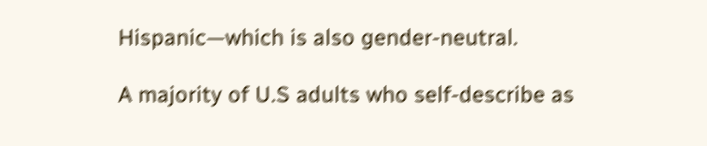Hispanic—which is also gender-neutral.

A majority of U.S adults who self-describe as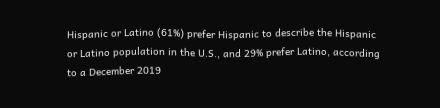Hispanic or Latino (61%) prefer Hispanic to describe the Hispanic or Latino population in the U.S., and 29% prefer Latino, according to a December 2019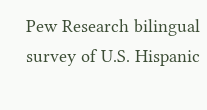Pew Research bilingual survey of U.S. Hispanic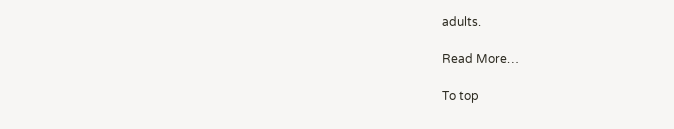adults.

Read More…

To top